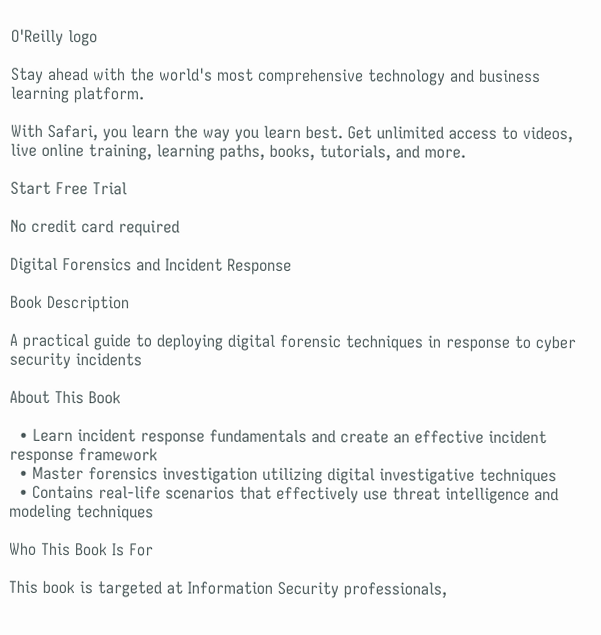O'Reilly logo

Stay ahead with the world's most comprehensive technology and business learning platform.

With Safari, you learn the way you learn best. Get unlimited access to videos, live online training, learning paths, books, tutorials, and more.

Start Free Trial

No credit card required

Digital Forensics and Incident Response

Book Description

A practical guide to deploying digital forensic techniques in response to cyber security incidents

About This Book

  • Learn incident response fundamentals and create an effective incident response framework
  • Master forensics investigation utilizing digital investigative techniques
  • Contains real-life scenarios that effectively use threat intelligence and modeling techniques

Who This Book Is For

This book is targeted at Information Security professionals,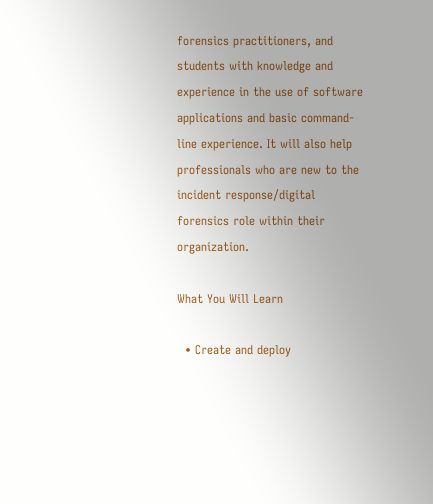forensics practitioners, and students with knowledge and experience in the use of software applications and basic command-line experience. It will also help professionals who are new to the incident response/digital forensics role within their organization.

What You Will Learn

  • Create and deploy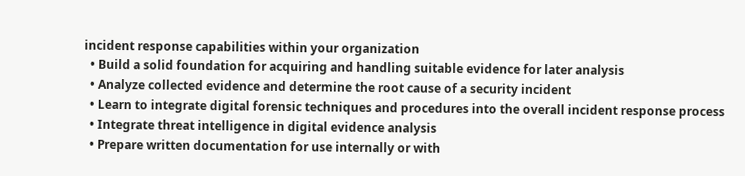incident response capabilities within your organization
  • Build a solid foundation for acquiring and handling suitable evidence for later analysis
  • Analyze collected evidence and determine the root cause of a security incident
  • Learn to integrate digital forensic techniques and procedures into the overall incident response process
  • Integrate threat intelligence in digital evidence analysis
  • Prepare written documentation for use internally or with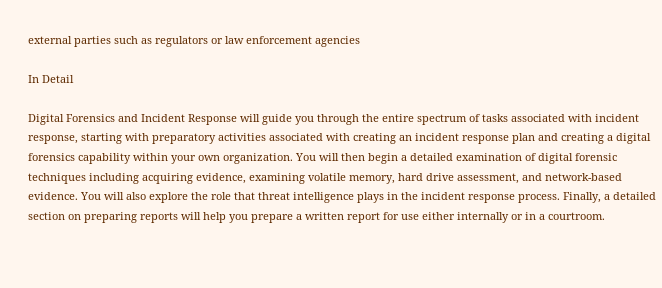external parties such as regulators or law enforcement agencies

In Detail

Digital Forensics and Incident Response will guide you through the entire spectrum of tasks associated with incident response, starting with preparatory activities associated with creating an incident response plan and creating a digital forensics capability within your own organization. You will then begin a detailed examination of digital forensic techniques including acquiring evidence, examining volatile memory, hard drive assessment, and network-based evidence. You will also explore the role that threat intelligence plays in the incident response process. Finally, a detailed section on preparing reports will help you prepare a written report for use either internally or in a courtroom.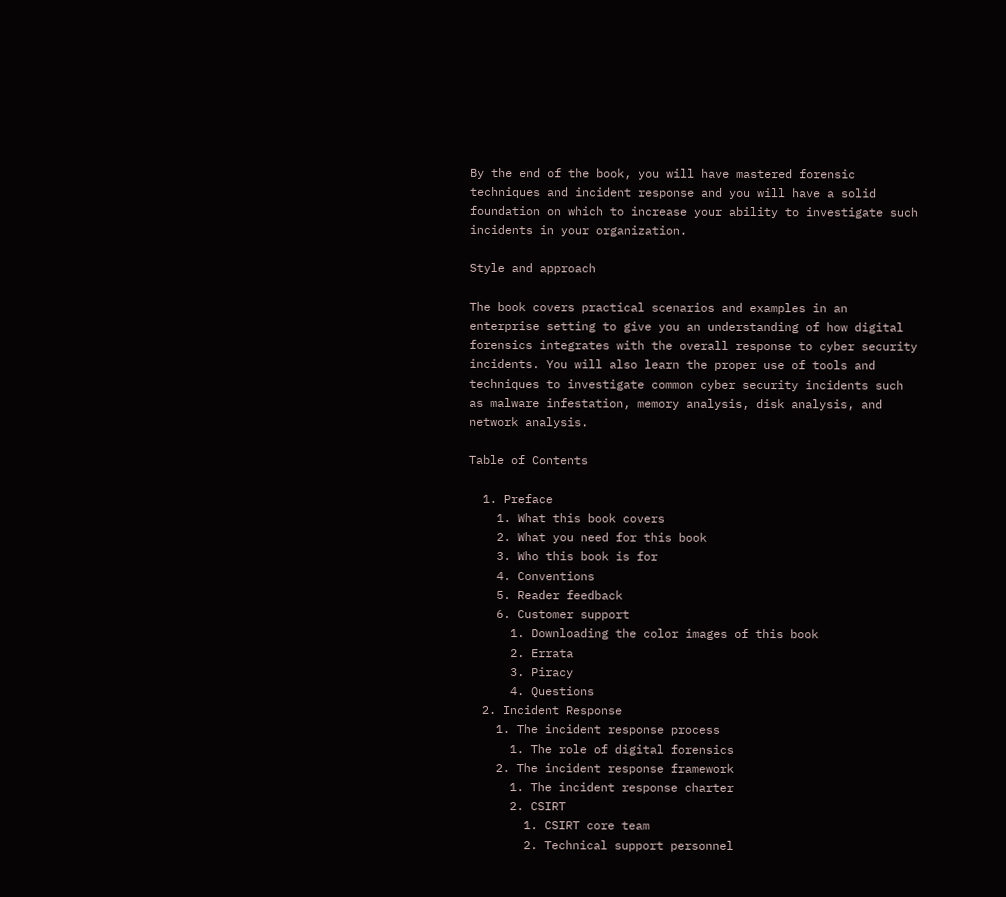By the end of the book, you will have mastered forensic techniques and incident response and you will have a solid foundation on which to increase your ability to investigate such incidents in your organization.

Style and approach

The book covers practical scenarios and examples in an enterprise setting to give you an understanding of how digital forensics integrates with the overall response to cyber security incidents. You will also learn the proper use of tools and techniques to investigate common cyber security incidents such as malware infestation, memory analysis, disk analysis, and network analysis.

Table of Contents

  1. Preface
    1. What this book covers
    2. What you need for this book
    3. Who this book is for
    4. Conventions
    5. Reader feedback
    6. Customer support
      1. Downloading the color images of this book
      2. Errata
      3. Piracy
      4. Questions
  2. Incident Response
    1. The incident response process
      1. The role of digital forensics
    2. The incident response framework
      1. The incident response charter
      2. CSIRT
        1. CSIRT core team
        2. Technical support personnel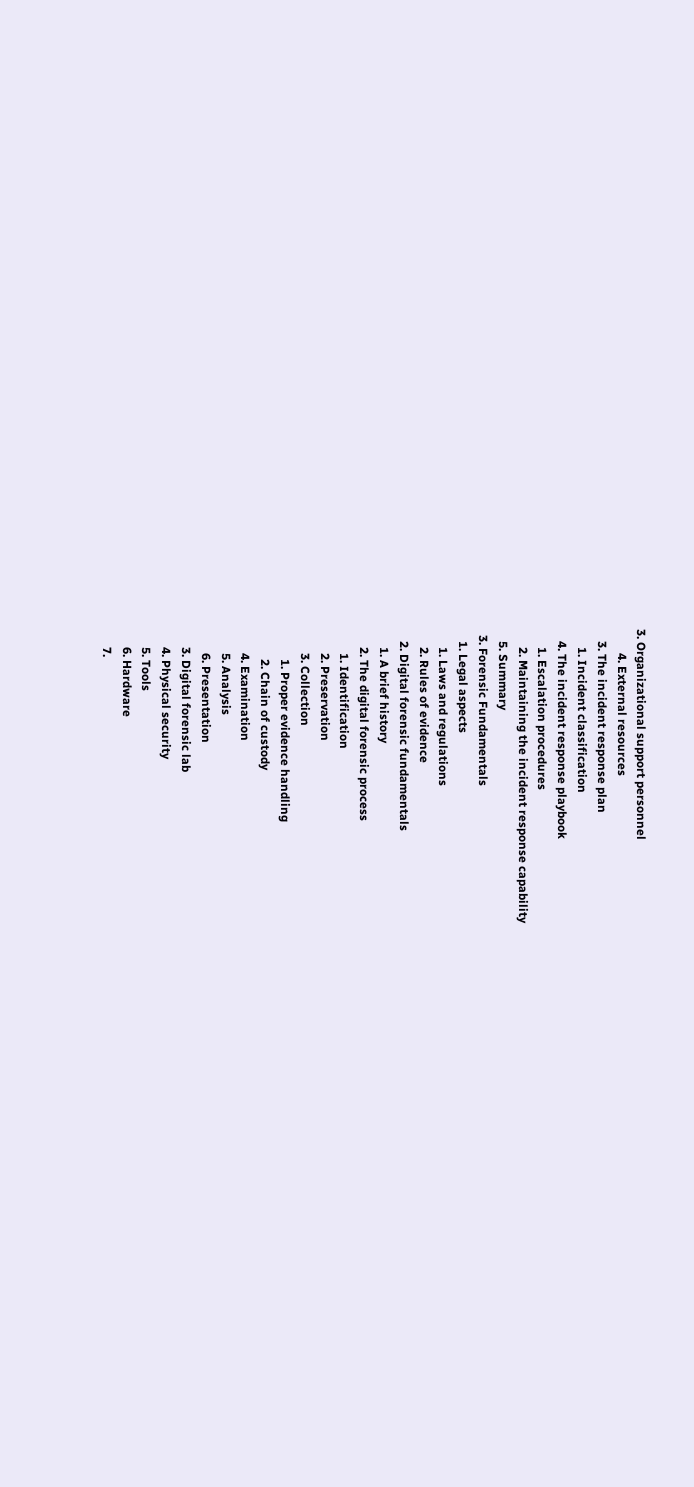3. Organizational support personnel
        4. External resources
    3. The incident response plan
      1. Incident classification
    4. The incident response playbook
      1. Escalation procedures
      2. Maintaining the incident response capability
    5. Summary
  3. Forensic Fundamentals
    1. Legal aspects
      1. Laws and regulations
      2. Rules of evidence
    2. Digital forensic fundamentals
      1. A brief history
      2. The digital forensic process
        1. Identification
        2. Preservation
        3. Collection
          1. Proper evidence handling
          2. Chain of custody
        4. Examination
        5. Analysis
        6. Presentation
      3. Digital forensic lab
      4. Physical security
      5. Tools
      6. Hardware
      7.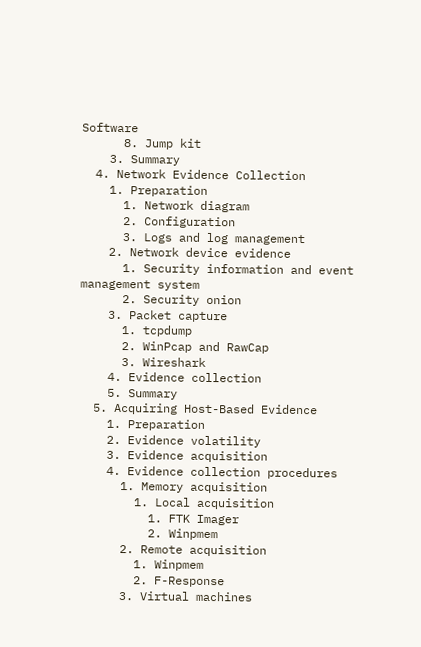Software
      8. Jump kit
    3. Summary
  4. Network Evidence Collection
    1. Preparation
      1. Network diagram
      2. Configuration
      3. Logs and log management
    2. Network device evidence
      1. Security information and event management system
      2. Security onion
    3. Packet capture
      1. tcpdump
      2. WinPcap and RawCap
      3. Wireshark
    4. Evidence collection
    5. Summary
  5. Acquiring Host-Based Evidence
    1. Preparation
    2. Evidence volatility
    3. Evidence acquisition
    4. Evidence collection procedures
      1. Memory acquisition
        1. Local acquisition
          1. FTK Imager
          2. Winpmem
      2. Remote acquisition
        1. Winpmem
        2. F-Response
      3. Virtual machines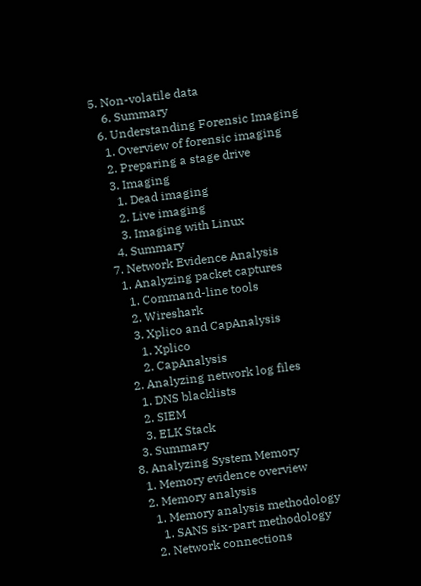5. Non-volatile data
    6. Summary
  6. Understanding Forensic Imaging
    1. Overview of forensic imaging
    2. Preparing a stage drive
    3. Imaging
      1. Dead imaging
      2. Live imaging
      3. Imaging with Linux
    4. Summary
  7. Network Evidence Analysis
    1. Analyzing packet captures
      1. Command-line tools
      2. Wireshark
      3. Xplico and CapAnalysis
        1. Xplico
        2. CapAnalysis
    2. Analyzing network log files
      1. DNS blacklists
      2. SIEM
      3. ELK Stack
    3. Summary
  8. Analyzing System Memory
    1. Memory evidence overview
    2. Memory analysis
      1. Memory analysis methodology
        1. SANS six-part methodology
      2. Network connections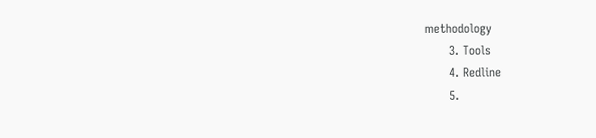methodology
      3. Tools
      4. Redline
      5.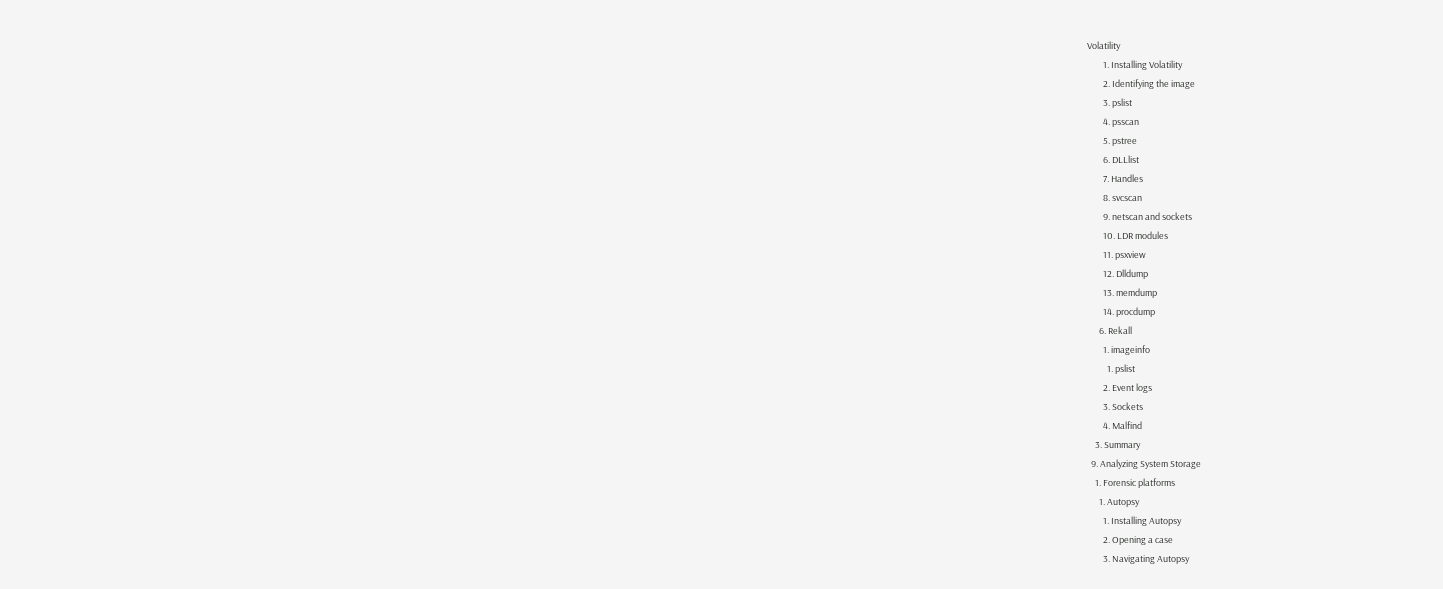Volatility
        1. Installing Volatility
        2. Identifying the image
        3. pslist
        4. psscan
        5. pstree
        6. DLLlist
        7. Handles
        8. svcscan
        9. netscan and sockets
        10. LDR modules
        11. psxview
        12. Dlldump
        13. memdump
        14. procdump
      6. Rekall
        1. imageinfo
          1. pslist
        2. Event logs
        3. Sockets
        4. Malfind
    3. Summary
  9. Analyzing System Storage
    1. Forensic platforms
      1. Autopsy
        1. Installing Autopsy
        2. Opening a case
        3. Navigating Autopsy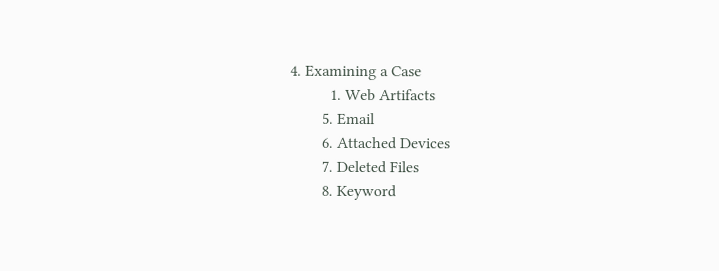4. Examining a Case
          1. Web Artifacts
        5. Email
        6. Attached Devices
        7. Deleted Files
        8. Keyword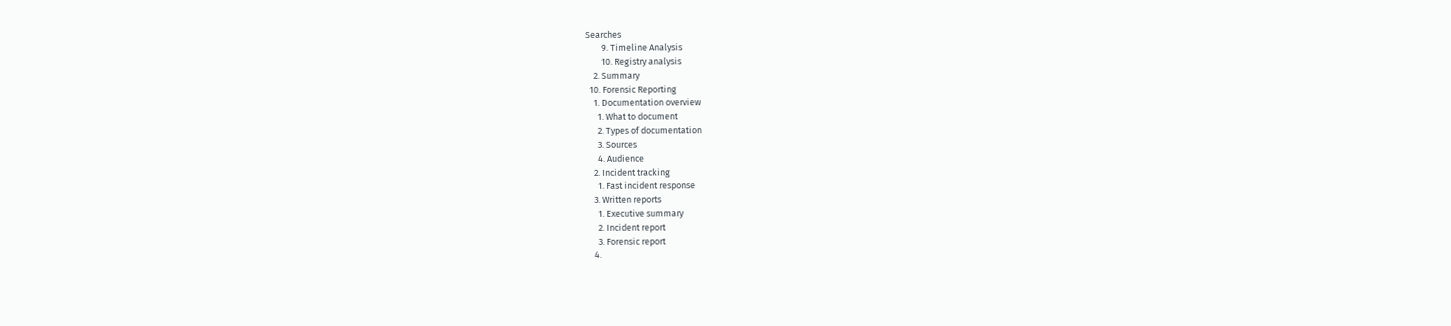Searches
        9. Timeline Analysis
        10. Registry analysis
    2. Summary
  10. Forensic Reporting
    1. Documentation overview
      1. What to document
      2. Types of documentation
      3. Sources
      4. Audience
    2. Incident tracking
      1. Fast incident response
    3. Written reports
      1. Executive summary
      2. Incident report
      3. Forensic report
    4.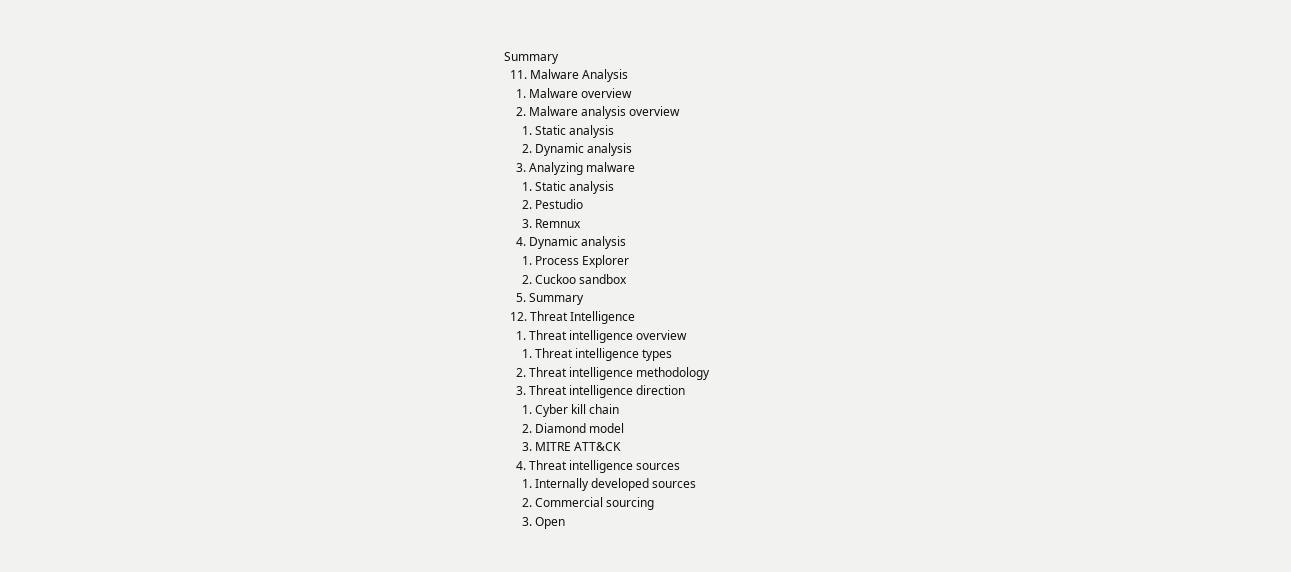Summary
  11. Malware Analysis
    1. Malware overview
    2. Malware analysis overview
      1. Static analysis
      2. Dynamic analysis
    3. Analyzing malware
      1. Static analysis
      2. Pestudio
      3. Remnux
    4. Dynamic analysis
      1. Process Explorer
      2. Cuckoo sandbox
    5. Summary
  12. Threat Intelligence
    1. Threat intelligence overview
      1. Threat intelligence types
    2. Threat intelligence methodology
    3. Threat intelligence direction
      1. Cyber kill chain
      2. Diamond model
      3. MITRE ATT&CK
    4. Threat intelligence sources
      1. Internally developed sources
      2. Commercial sourcing
      3. Open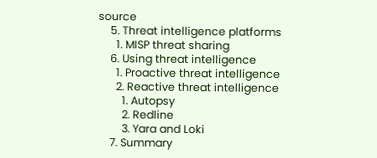source
    5. Threat intelligence platforms
      1. MISP threat sharing
    6. Using threat intelligence
      1. Proactive threat intelligence
      2. Reactive threat intelligence
        1. Autopsy
        2. Redline
        3. Yara and Loki
    7. Summary